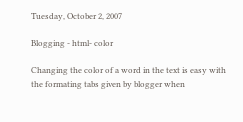Tuesday, October 2, 2007

Blogging - html- color

Changing the color of a word in the text is easy with the formating tabs given by blogger when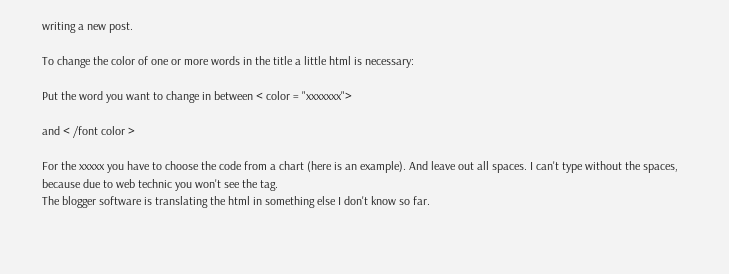writing a new post.

To change the color of one or more words in the title a little html is necessary:

Put the word you want to change in between < color = "xxxxxxx">

and < /font color >

For the xxxxx you have to choose the code from a chart (here is an example). And leave out all spaces. I can't type without the spaces, because due to web technic you won't see the tag.
The blogger software is translating the html in something else I don't know so far.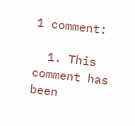1 comment:

  1. This comment has been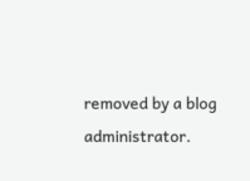removed by a blog administrator.